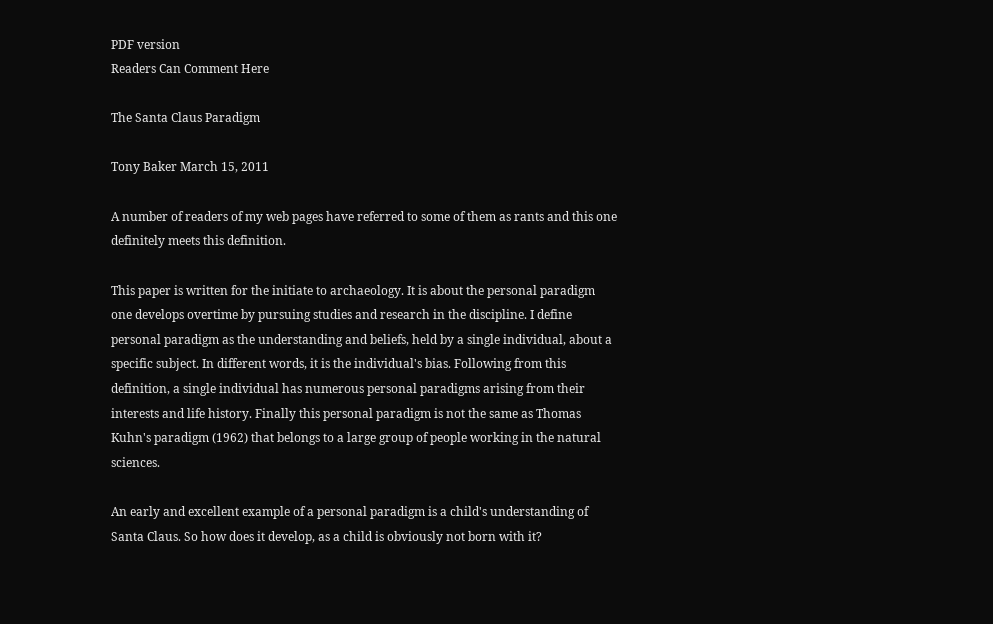PDF version
Readers Can Comment Here

The Santa Claus Paradigm

Tony Baker March 15, 2011

A number of readers of my web pages have referred to some of them as rants and this one definitely meets this definition.

This paper is written for the initiate to archaeology. It is about the personal paradigm one develops overtime by pursuing studies and research in the discipline. I define personal paradigm as the understanding and beliefs, held by a single individual, about a specific subject. In different words, it is the individual's bias. Following from this definition, a single individual has numerous personal paradigms arising from their interests and life history. Finally this personal paradigm is not the same as Thomas Kuhn's paradigm (1962) that belongs to a large group of people working in the natural sciences.

An early and excellent example of a personal paradigm is a child's understanding of Santa Claus. So how does it develop, as a child is obviously not born with it?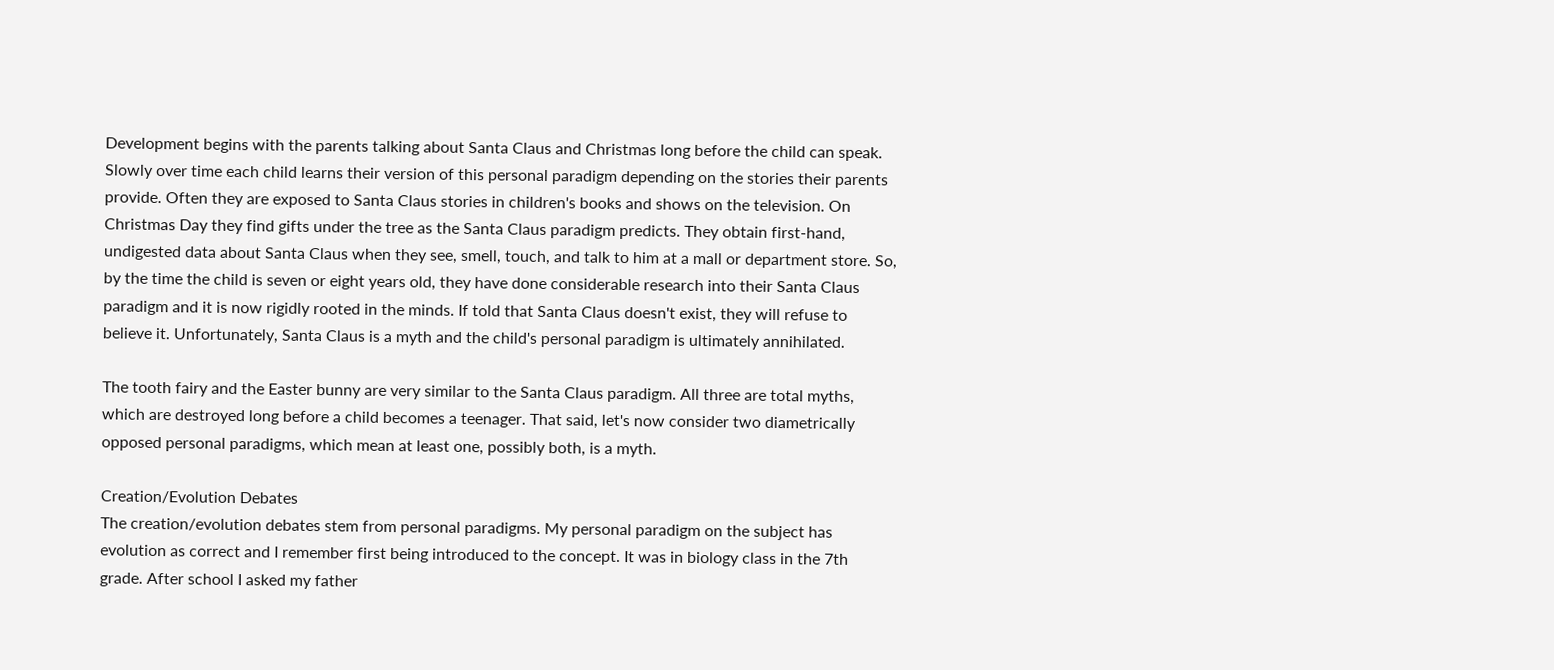Development begins with the parents talking about Santa Claus and Christmas long before the child can speak. Slowly over time each child learns their version of this personal paradigm depending on the stories their parents provide. Often they are exposed to Santa Claus stories in children's books and shows on the television. On Christmas Day they find gifts under the tree as the Santa Claus paradigm predicts. They obtain first-hand, undigested data about Santa Claus when they see, smell, touch, and talk to him at a mall or department store. So, by the time the child is seven or eight years old, they have done considerable research into their Santa Claus paradigm and it is now rigidly rooted in the minds. If told that Santa Claus doesn't exist, they will refuse to believe it. Unfortunately, Santa Claus is a myth and the child's personal paradigm is ultimately annihilated.

The tooth fairy and the Easter bunny are very similar to the Santa Claus paradigm. All three are total myths, which are destroyed long before a child becomes a teenager. That said, let's now consider two diametrically opposed personal paradigms, which mean at least one, possibly both, is a myth.

Creation/Evolution Debates
The creation/evolution debates stem from personal paradigms. My personal paradigm on the subject has evolution as correct and I remember first being introduced to the concept. It was in biology class in the 7th grade. After school I asked my father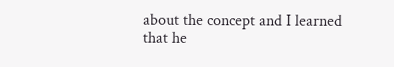about the concept and I learned that he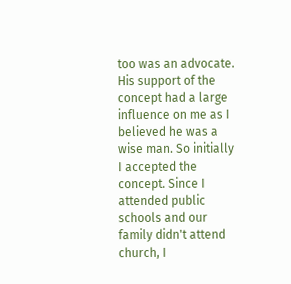too was an advocate. His support of the concept had a large influence on me as I believed he was a wise man. So initially I accepted the concept. Since I attended public schools and our family didn't attend church, I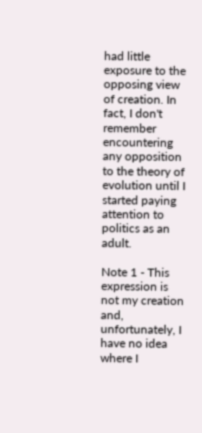had little exposure to the opposing view of creation. In fact, I don't remember encountering any opposition to the theory of evolution until I started paying attention to politics as an adult.

Note 1 - This expression is not my creation and, unfortunately, I have no idea where I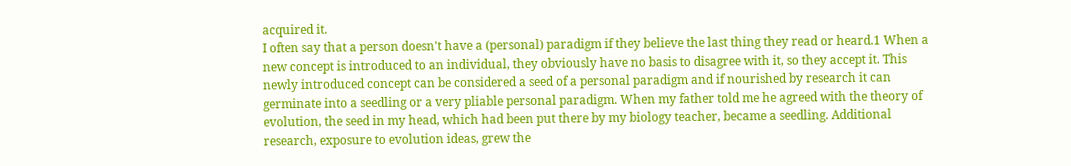acquired it.
I often say that a person doesn't have a (personal) paradigm if they believe the last thing they read or heard.1 When a new concept is introduced to an individual, they obviously have no basis to disagree with it, so they accept it. This newly introduced concept can be considered a seed of a personal paradigm and if nourished by research it can germinate into a seedling or a very pliable personal paradigm. When my father told me he agreed with the theory of evolution, the seed in my head, which had been put there by my biology teacher, became a seedling. Additional research, exposure to evolution ideas, grew the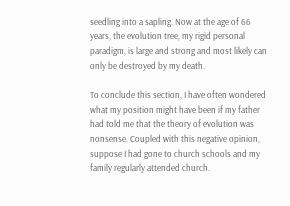seedling into a sapling. Now at the age of 66 years, the evolution tree, my rigid personal paradigm, is large and strong and most likely can only be destroyed by my death.

To conclude this section, I have often wondered what my position might have been if my father had told me that the theory of evolution was nonsense. Coupled with this negative opinion, suppose I had gone to church schools and my family regularly attended church.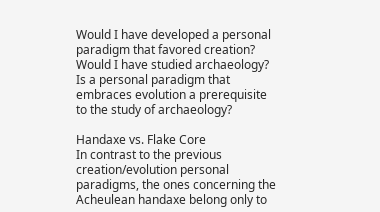Would I have developed a personal paradigm that favored creation? Would I have studied archaeology? Is a personal paradigm that embraces evolution a prerequisite to the study of archaeology?

Handaxe vs. Flake Core
In contrast to the previous creation/evolution personal paradigms, the ones concerning the Acheulean handaxe belong only to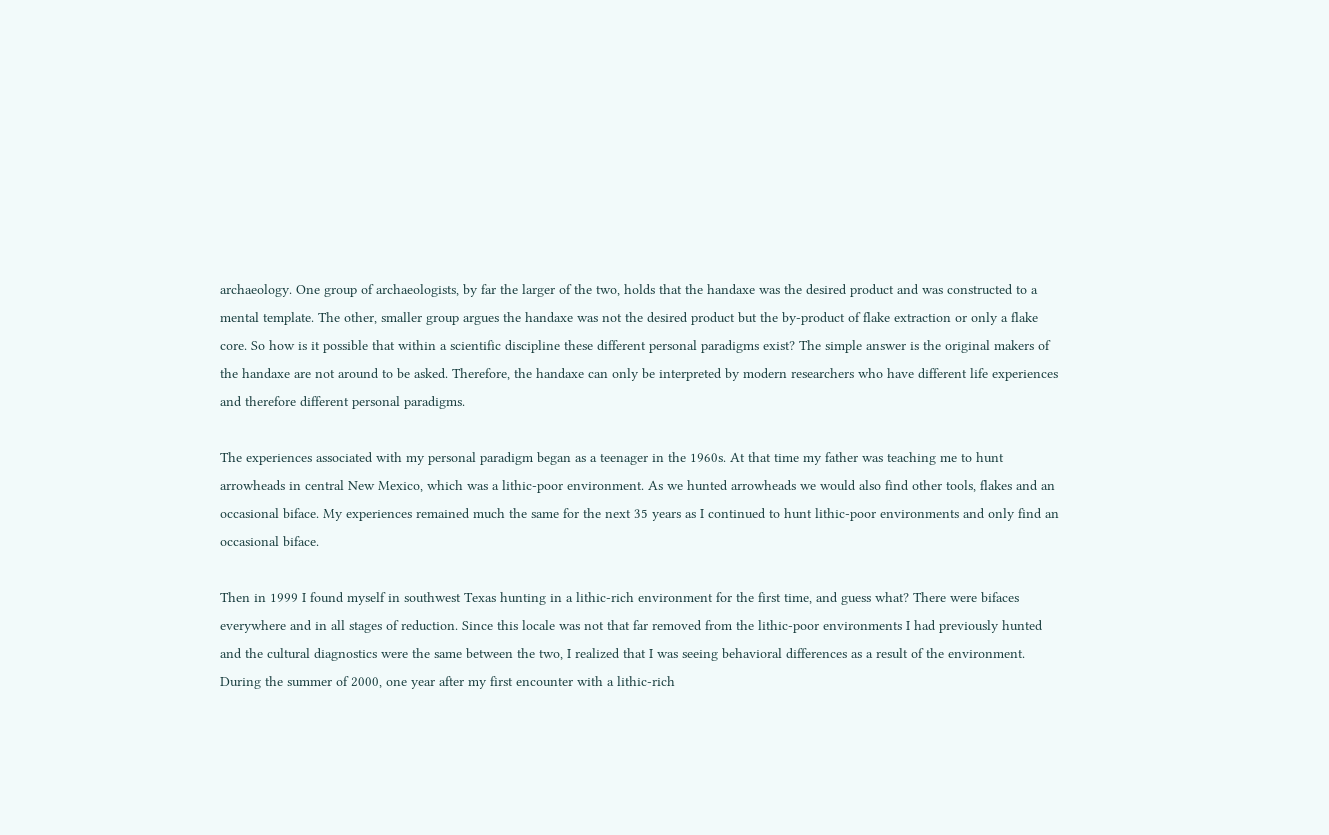archaeology. One group of archaeologists, by far the larger of the two, holds that the handaxe was the desired product and was constructed to a mental template. The other, smaller group argues the handaxe was not the desired product but the by-product of flake extraction or only a flake core. So how is it possible that within a scientific discipline these different personal paradigms exist? The simple answer is the original makers of the handaxe are not around to be asked. Therefore, the handaxe can only be interpreted by modern researchers who have different life experiences and therefore different personal paradigms.

The experiences associated with my personal paradigm began as a teenager in the 1960s. At that time my father was teaching me to hunt arrowheads in central New Mexico, which was a lithic-poor environment. As we hunted arrowheads we would also find other tools, flakes and an occasional biface. My experiences remained much the same for the next 35 years as I continued to hunt lithic-poor environments and only find an occasional biface.

Then in 1999 I found myself in southwest Texas hunting in a lithic-rich environment for the first time, and guess what? There were bifaces everywhere and in all stages of reduction. Since this locale was not that far removed from the lithic-poor environments I had previously hunted and the cultural diagnostics were the same between the two, I realized that I was seeing behavioral differences as a result of the environment. During the summer of 2000, one year after my first encounter with a lithic-rich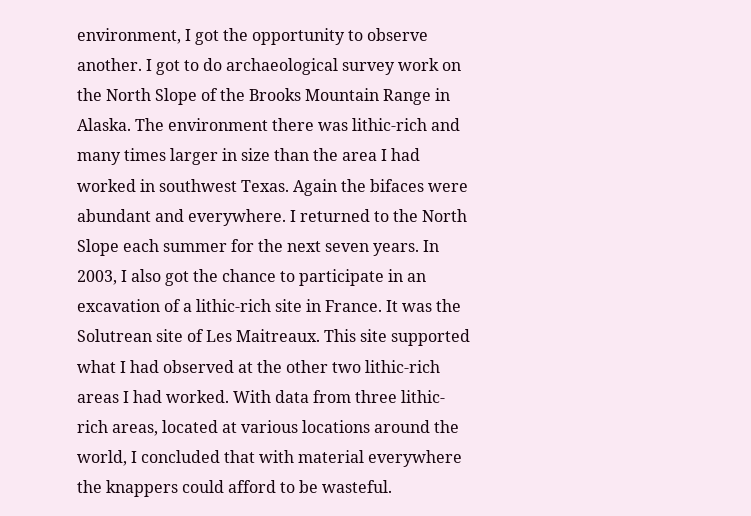environment, I got the opportunity to observe another. I got to do archaeological survey work on the North Slope of the Brooks Mountain Range in Alaska. The environment there was lithic-rich and many times larger in size than the area I had worked in southwest Texas. Again the bifaces were abundant and everywhere. I returned to the North Slope each summer for the next seven years. In 2003, I also got the chance to participate in an excavation of a lithic-rich site in France. It was the Solutrean site of Les Maitreaux. This site supported what I had observed at the other two lithic-rich areas I had worked. With data from three lithic-rich areas, located at various locations around the world, I concluded that with material everywhere the knappers could afford to be wasteful.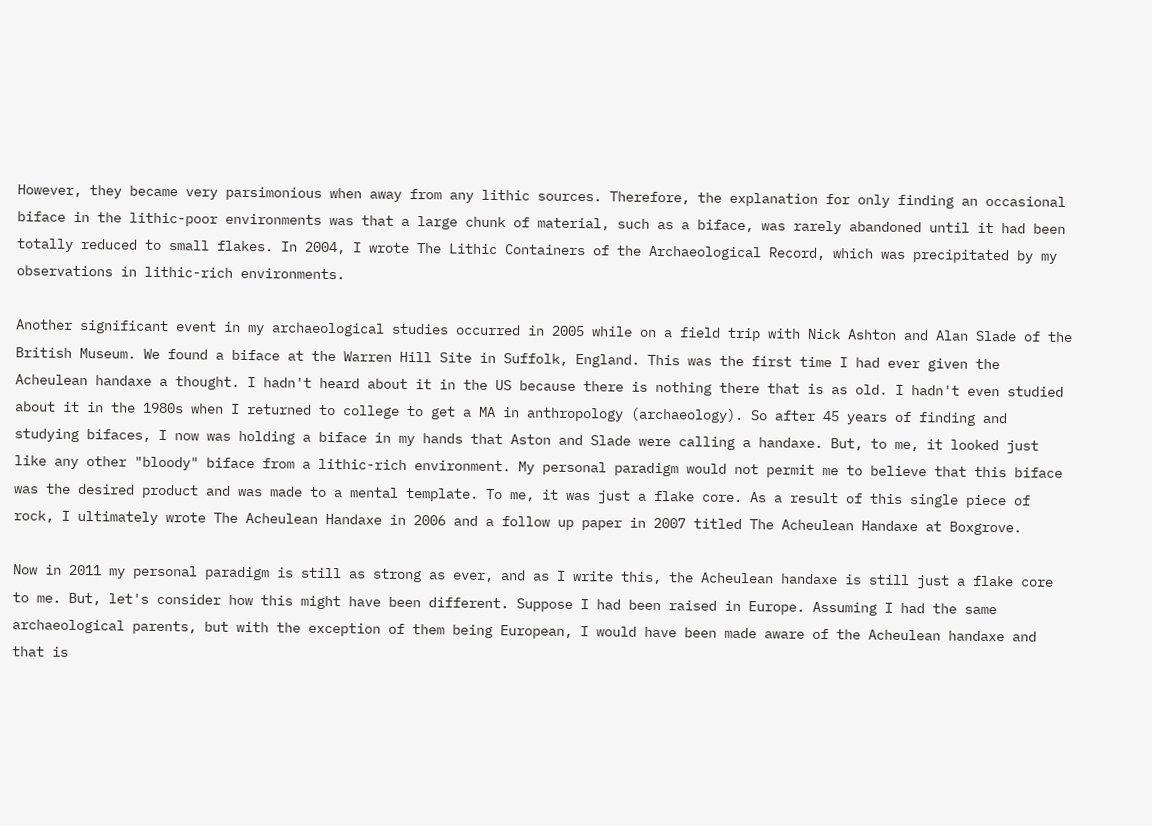However, they became very parsimonious when away from any lithic sources. Therefore, the explanation for only finding an occasional biface in the lithic-poor environments was that a large chunk of material, such as a biface, was rarely abandoned until it had been totally reduced to small flakes. In 2004, I wrote The Lithic Containers of the Archaeological Record, which was precipitated by my observations in lithic-rich environments.

Another significant event in my archaeological studies occurred in 2005 while on a field trip with Nick Ashton and Alan Slade of the British Museum. We found a biface at the Warren Hill Site in Suffolk, England. This was the first time I had ever given the Acheulean handaxe a thought. I hadn't heard about it in the US because there is nothing there that is as old. I hadn't even studied about it in the 1980s when I returned to college to get a MA in anthropology (archaeology). So after 45 years of finding and studying bifaces, I now was holding a biface in my hands that Aston and Slade were calling a handaxe. But, to me, it looked just like any other "bloody" biface from a lithic-rich environment. My personal paradigm would not permit me to believe that this biface was the desired product and was made to a mental template. To me, it was just a flake core. As a result of this single piece of rock, I ultimately wrote The Acheulean Handaxe in 2006 and a follow up paper in 2007 titled The Acheulean Handaxe at Boxgrove.

Now in 2011 my personal paradigm is still as strong as ever, and as I write this, the Acheulean handaxe is still just a flake core to me. But, let's consider how this might have been different. Suppose I had been raised in Europe. Assuming I had the same archaeological parents, but with the exception of them being European, I would have been made aware of the Acheulean handaxe and that is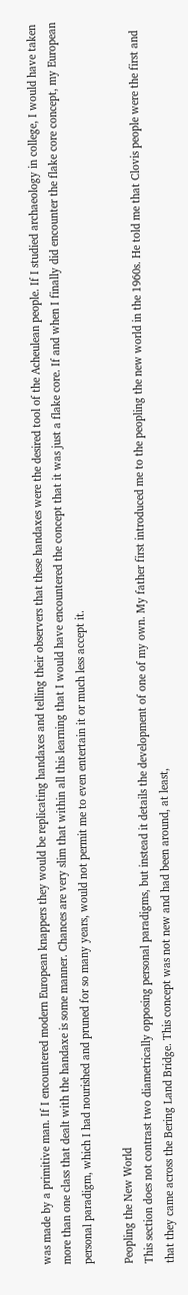was made by a primitive man. If I encountered modern European knappers they would be replicating handaxes and telling their observers that these handaxes were the desired tool of the Acheulean people. If I studied archaeology in college, I would have taken more than one class that dealt with the handaxe is some manner. Chances are very slim that within all this learning that I would have encountered the concept that it was just a flake core. If and when I finally did encounter the flake core concept, my European personal paradigm, which I had nourished and pruned for so many years, would not permit me to even entertain it or much less accept it.

Peopling the New World
This section does not contrast two diametrically opposing personal paradigms, but instead it details the development of one of my own. My father first introduced me to the peopling the new world in the 1960s. He told me that Clovis people were the first and that they came across the Bering Land Bridge. This concept was not new and had been around, at least,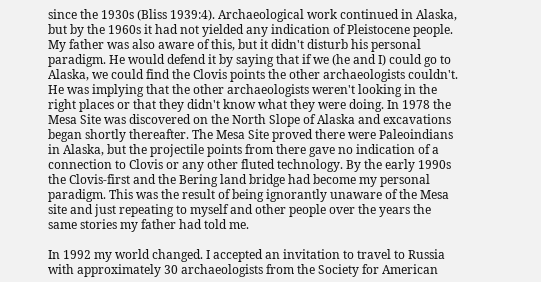since the 1930s (Bliss 1939:4). Archaeological work continued in Alaska, but by the 1960s it had not yielded any indication of Pleistocene people. My father was also aware of this, but it didn't disturb his personal paradigm. He would defend it by saying that if we (he and I) could go to Alaska, we could find the Clovis points the other archaeologists couldn't. He was implying that the other archaeologists weren't looking in the right places or that they didn't know what they were doing. In 1978 the Mesa Site was discovered on the North Slope of Alaska and excavations began shortly thereafter. The Mesa Site proved there were Paleoindians in Alaska, but the projectile points from there gave no indication of a connection to Clovis or any other fluted technology. By the early 1990s the Clovis-first and the Bering land bridge had become my personal paradigm. This was the result of being ignorantly unaware of the Mesa site and just repeating to myself and other people over the years the same stories my father had told me.

In 1992 my world changed. I accepted an invitation to travel to Russia with approximately 30 archaeologists from the Society for American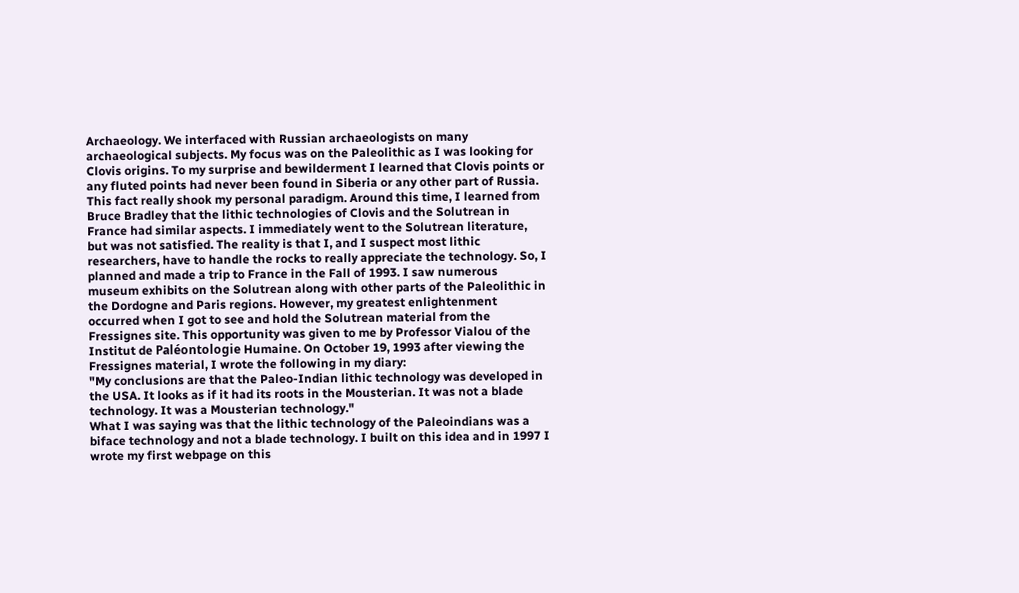Archaeology. We interfaced with Russian archaeologists on many archaeological subjects. My focus was on the Paleolithic as I was looking for Clovis origins. To my surprise and bewilderment I learned that Clovis points or any fluted points had never been found in Siberia or any other part of Russia. This fact really shook my personal paradigm. Around this time, I learned from Bruce Bradley that the lithic technologies of Clovis and the Solutrean in France had similar aspects. I immediately went to the Solutrean literature, but was not satisfied. The reality is that I, and I suspect most lithic researchers, have to handle the rocks to really appreciate the technology. So, I planned and made a trip to France in the Fall of 1993. I saw numerous museum exhibits on the Solutrean along with other parts of the Paleolithic in the Dordogne and Paris regions. However, my greatest enlightenment occurred when I got to see and hold the Solutrean material from the Fressignes site. This opportunity was given to me by Professor Vialou of the Institut de Paléontologie Humaine. On October 19, 1993 after viewing the Fressignes material, I wrote the following in my diary:
"My conclusions are that the Paleo-Indian lithic technology was developed in the USA. It looks as if it had its roots in the Mousterian. It was not a blade technology. It was a Mousterian technology."
What I was saying was that the lithic technology of the Paleoindians was a biface technology and not a blade technology. I built on this idea and in 1997 I wrote my first webpage on this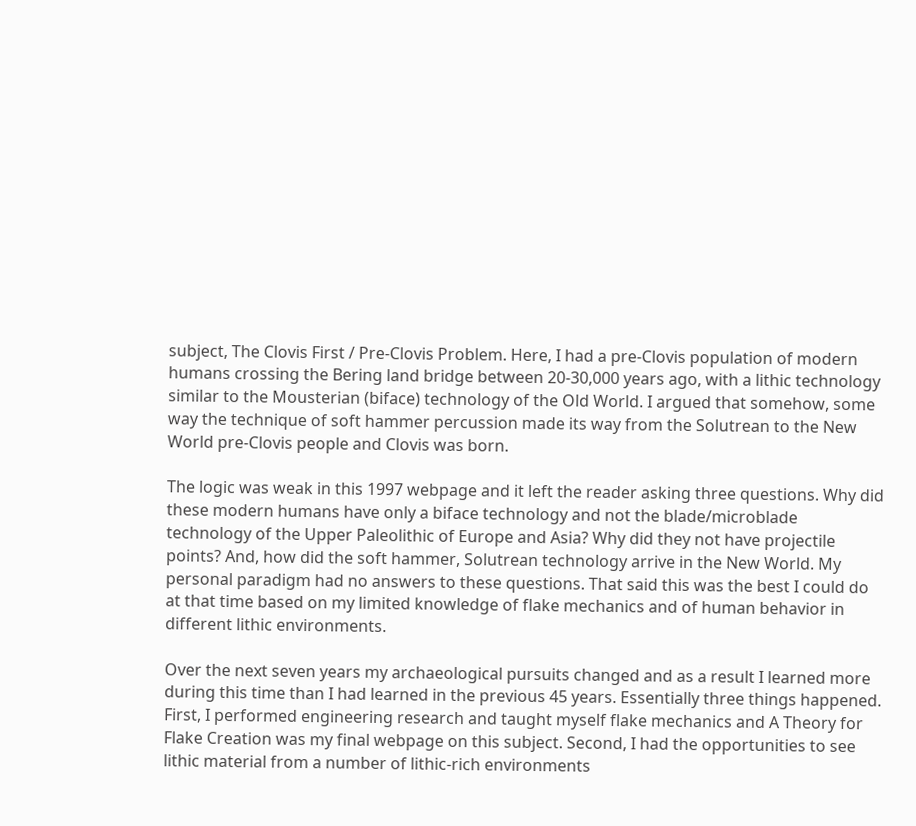subject, The Clovis First / Pre-Clovis Problem. Here, I had a pre-Clovis population of modern humans crossing the Bering land bridge between 20-30,000 years ago, with a lithic technology similar to the Mousterian (biface) technology of the Old World. I argued that somehow, some way the technique of soft hammer percussion made its way from the Solutrean to the New World pre-Clovis people and Clovis was born.

The logic was weak in this 1997 webpage and it left the reader asking three questions. Why did these modern humans have only a biface technology and not the blade/microblade technology of the Upper Paleolithic of Europe and Asia? Why did they not have projectile points? And, how did the soft hammer, Solutrean technology arrive in the New World. My personal paradigm had no answers to these questions. That said this was the best I could do at that time based on my limited knowledge of flake mechanics and of human behavior in different lithic environments.

Over the next seven years my archaeological pursuits changed and as a result I learned more during this time than I had learned in the previous 45 years. Essentially three things happened. First, I performed engineering research and taught myself flake mechanics and A Theory for Flake Creation was my final webpage on this subject. Second, I had the opportunities to see lithic material from a number of lithic-rich environments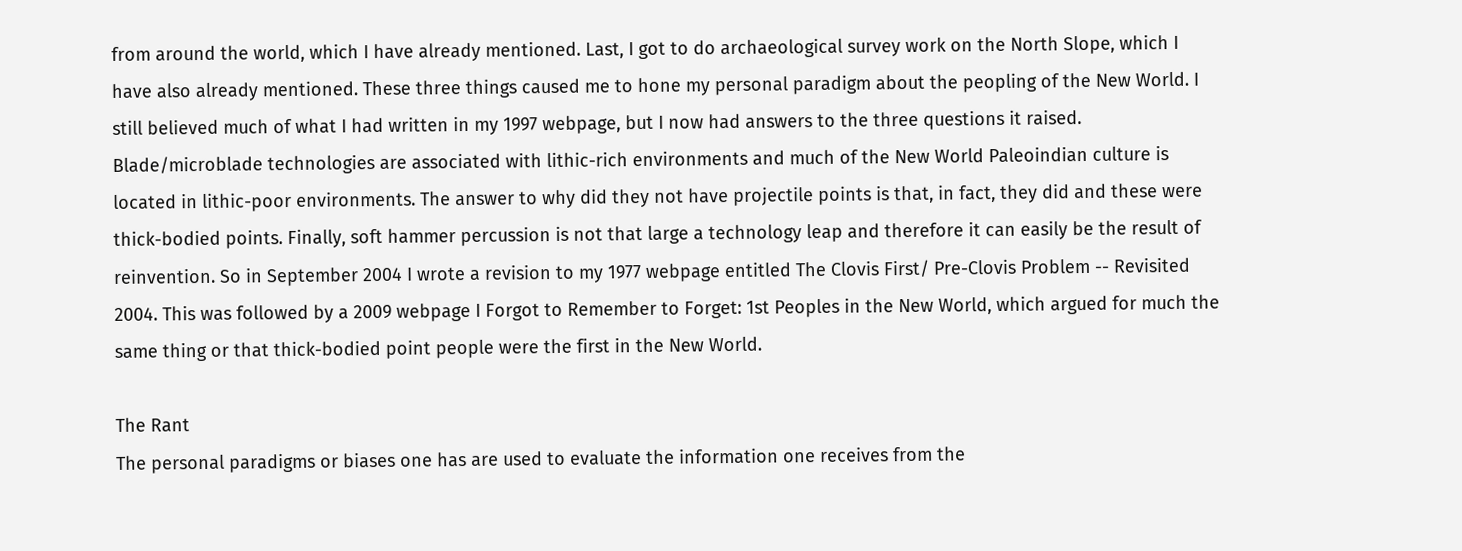from around the world, which I have already mentioned. Last, I got to do archaeological survey work on the North Slope, which I have also already mentioned. These three things caused me to hone my personal paradigm about the peopling of the New World. I still believed much of what I had written in my 1997 webpage, but I now had answers to the three questions it raised. Blade/microblade technologies are associated with lithic-rich environments and much of the New World Paleoindian culture is located in lithic-poor environments. The answer to why did they not have projectile points is that, in fact, they did and these were thick-bodied points. Finally, soft hammer percussion is not that large a technology leap and therefore it can easily be the result of reinvention. So in September 2004 I wrote a revision to my 1977 webpage entitled The Clovis First/ Pre-Clovis Problem -- Revisited 2004. This was followed by a 2009 webpage I Forgot to Remember to Forget: 1st Peoples in the New World, which argued for much the same thing or that thick-bodied point people were the first in the New World.

The Rant
The personal paradigms or biases one has are used to evaluate the information one receives from the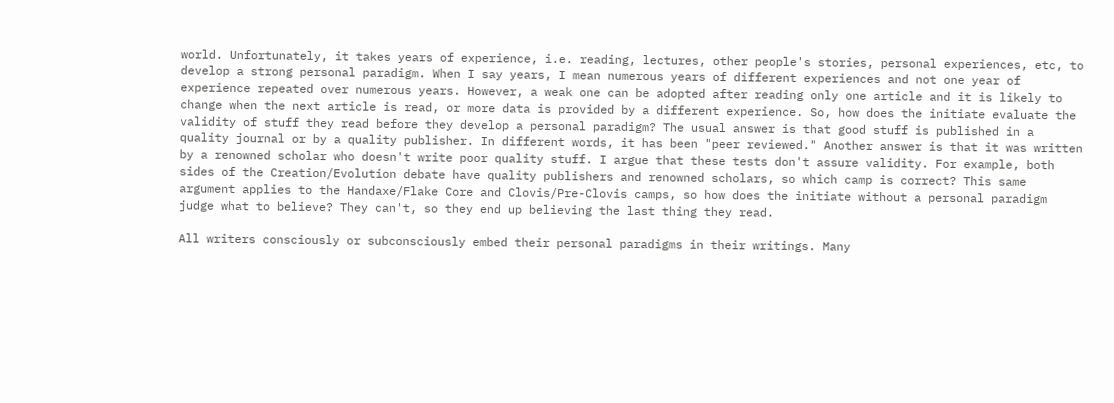world. Unfortunately, it takes years of experience, i.e. reading, lectures, other people's stories, personal experiences, etc, to develop a strong personal paradigm. When I say years, I mean numerous years of different experiences and not one year of experience repeated over numerous years. However, a weak one can be adopted after reading only one article and it is likely to change when the next article is read, or more data is provided by a different experience. So, how does the initiate evaluate the validity of stuff they read before they develop a personal paradigm? The usual answer is that good stuff is published in a quality journal or by a quality publisher. In different words, it has been "peer reviewed." Another answer is that it was written by a renowned scholar who doesn't write poor quality stuff. I argue that these tests don't assure validity. For example, both sides of the Creation/Evolution debate have quality publishers and renowned scholars, so which camp is correct? This same argument applies to the Handaxe/Flake Core and Clovis/Pre-Clovis camps, so how does the initiate without a personal paradigm judge what to believe? They can't, so they end up believing the last thing they read.

All writers consciously or subconsciously embed their personal paradigms in their writings. Many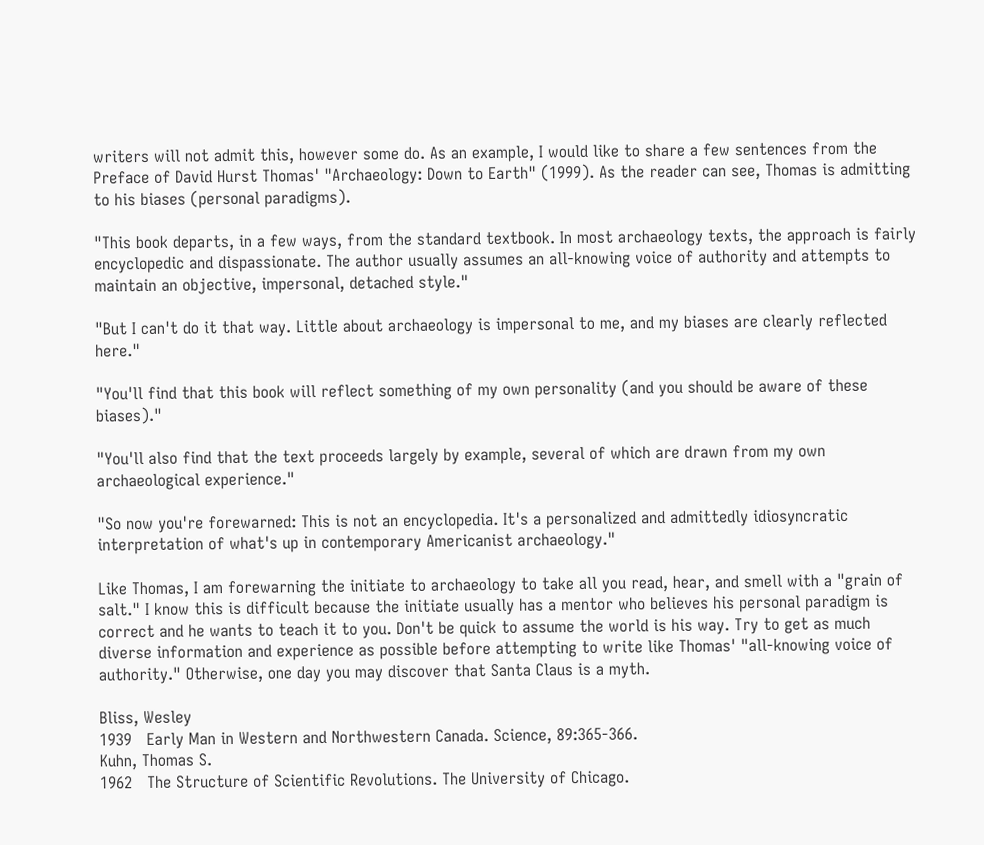writers will not admit this, however some do. As an example, I would like to share a few sentences from the Preface of David Hurst Thomas' "Archaeology: Down to Earth" (1999). As the reader can see, Thomas is admitting to his biases (personal paradigms).

"This book departs, in a few ways, from the standard textbook. In most archaeology texts, the approach is fairly encyclopedic and dispassionate. The author usually assumes an all-knowing voice of authority and attempts to maintain an objective, impersonal, detached style."

"But I can't do it that way. Little about archaeology is impersonal to me, and my biases are clearly reflected here."

"You'll find that this book will reflect something of my own personality (and you should be aware of these biases)."

"You'll also find that the text proceeds largely by example, several of which are drawn from my own archaeological experience."

"So now you're forewarned: This is not an encyclopedia. It's a personalized and admittedly idiosyncratic interpretation of what's up in contemporary Americanist archaeology."

Like Thomas, I am forewarning the initiate to archaeology to take all you read, hear, and smell with a "grain of salt." I know this is difficult because the initiate usually has a mentor who believes his personal paradigm is correct and he wants to teach it to you. Don't be quick to assume the world is his way. Try to get as much diverse information and experience as possible before attempting to write like Thomas' "all-knowing voice of authority." Otherwise, one day you may discover that Santa Claus is a myth.

Bliss, Wesley
1939   Early Man in Western and Northwestern Canada. Science, 89:365-366.
Kuhn, Thomas S.
1962   The Structure of Scientific Revolutions. The University of Chicago.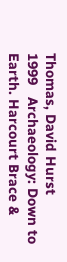Thomas, David Hurst
1999   Archaeology: Down to Earth. Harcourt Brace &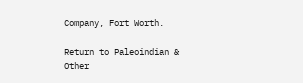Company, Fort Worth.

Return to Paleoindian & Other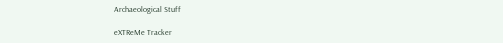Archaeological Stuff

eXTReMe Tracker